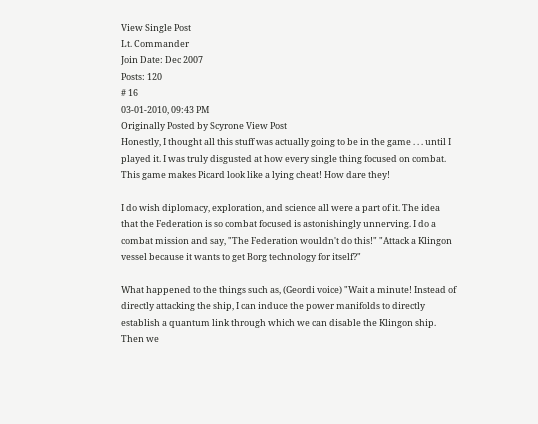View Single Post
Lt. Commander
Join Date: Dec 2007
Posts: 120
# 16
03-01-2010, 09:43 PM
Originally Posted by Scyrone View Post
Honestly, I thought all this stuff was actually going to be in the game . . . until I played it. I was truly disgusted at how every single thing focused on combat. This game makes Picard look like a lying cheat! How dare they!

I do wish diplomacy, exploration, and science all were a part of it. The idea that the Federation is so combat focused is astonishingly unnerving. I do a combat mission and say, "The Federation wouldn't do this!" "Attack a Klingon vessel because it wants to get Borg technology for itself?"

What happened to the things such as, (Geordi voice) "Wait a minute! Instead of directly attacking the ship, I can induce the power manifolds to directly establish a quantum link through which we can disable the Klingon ship. Then we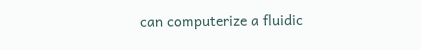can computerize a fluidic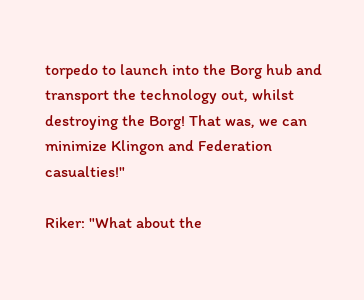torpedo to launch into the Borg hub and transport the technology out, whilst destroying the Borg! That was, we can minimize Klingon and Federation casualties!"

Riker: "What about the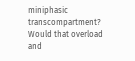miniphasic transcompartment? Would that overload and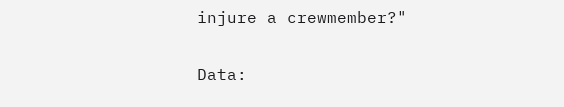injure a crewmember?"

Data: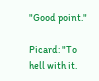"Good point."

Picard: "To hell with it.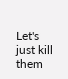Let's just kill them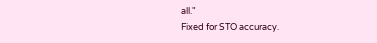all."
Fixed for STO accuracy.